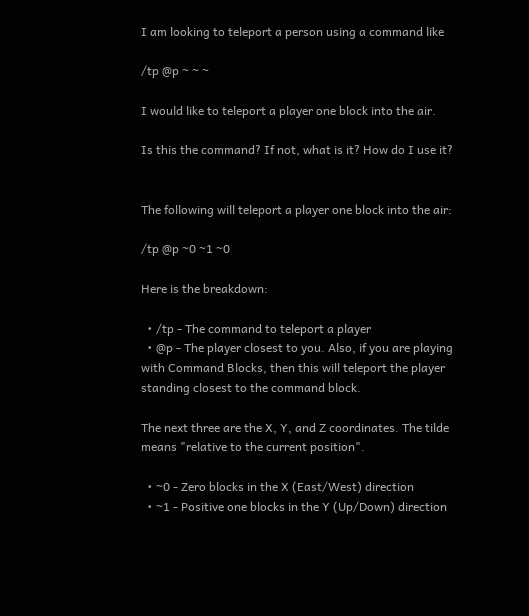I am looking to teleport a person using a command like

/tp @p ~ ~ ~

I would like to teleport a player one block into the air.

Is this the command? If not, what is it? How do I use it?


The following will teleport a player one block into the air:

/tp @p ~0 ~1 ~0

Here is the breakdown:

  • /tp - The command to teleport a player
  • @p - The player closest to you. Also, if you are playing with Command Blocks, then this will teleport the player standing closest to the command block.

The next three are the X, Y, and Z coordinates. The tilde means "relative to the current position".

  • ~0 - Zero blocks in the X (East/West) direction
  • ~1 - Positive one blocks in the Y (Up/Down) direction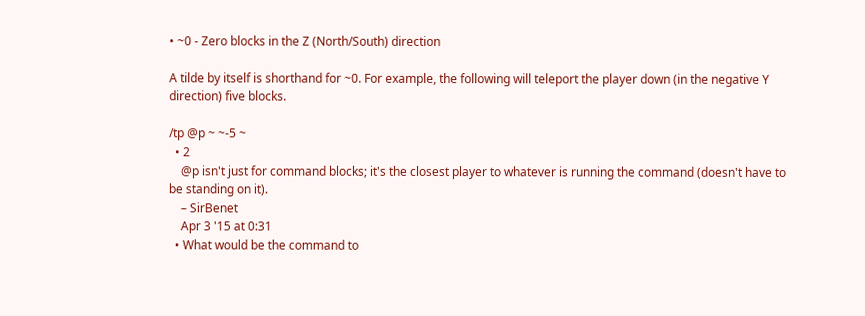• ~0 - Zero blocks in the Z (North/South) direction

A tilde by itself is shorthand for ~0. For example, the following will teleport the player down (in the negative Y direction) five blocks.

/tp @p ~ ~-5 ~
  • 2
    @p isn't just for command blocks; it's the closest player to whatever is running the command (doesn't have to be standing on it).
    – SirBenet
    Apr 3 '15 at 0:31
  • What would be the command to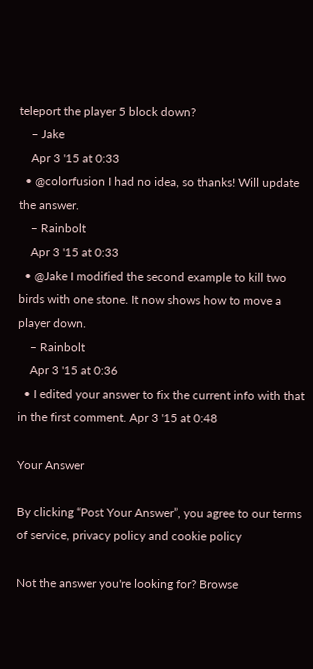teleport the player 5 block down?
    – Jake
    Apr 3 '15 at 0:33
  • @colorfusion I had no idea, so thanks! Will update the answer.
    – Rainbolt
    Apr 3 '15 at 0:33
  • @Jake I modified the second example to kill two birds with one stone. It now shows how to move a player down.
    – Rainbolt
    Apr 3 '15 at 0:36
  • I edited your answer to fix the current info with that in the first comment. Apr 3 '15 at 0:48

Your Answer

By clicking “Post Your Answer”, you agree to our terms of service, privacy policy and cookie policy

Not the answer you're looking for? Browse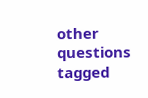other questions tagged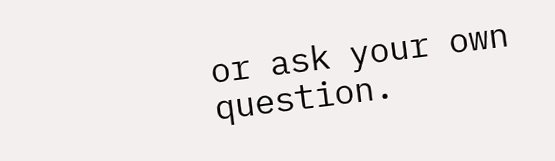or ask your own question.